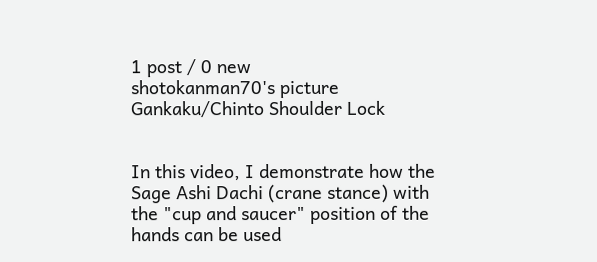1 post / 0 new
shotokanman70's picture
Gankaku/Chinto Shoulder Lock


In this video, I demonstrate how the Sage Ashi Dachi (crane stance) with the "cup and saucer" position of the hands can be used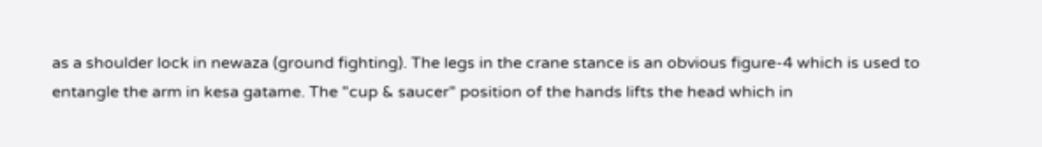as a shoulder lock in newaza (ground fighting). The legs in the crane stance is an obvious figure-4 which is used to entangle the arm in kesa gatame. The "cup & saucer" position of the hands lifts the head which in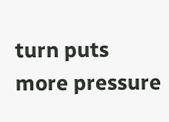turn puts more pressure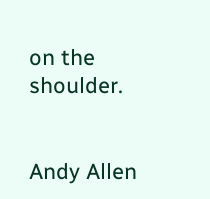on the shoulder.


Andy Allen